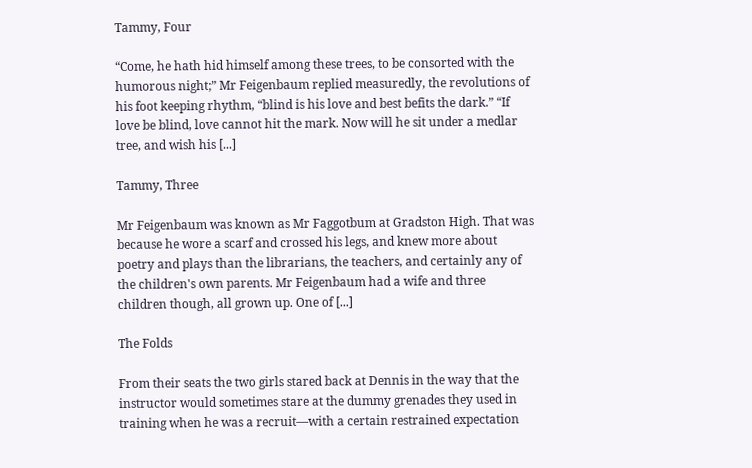Tammy, Four

“Come, he hath hid himself among these trees, to be consorted with the humorous night;” Mr Feigenbaum replied measuredly, the revolutions of his foot keeping rhythm, “blind is his love and best befits the dark.” “If love be blind, love cannot hit the mark. Now will he sit under a medlar tree, and wish his [...]

Tammy, Three

Mr Feigenbaum was known as Mr Faggotbum at Gradston High. That was because he wore a scarf and crossed his legs, and knew more about poetry and plays than the librarians, the teachers, and certainly any of the children's own parents. Mr Feigenbaum had a wife and three children though, all grown up. One of [...]

The Folds

From their seats the two girls stared back at Dennis in the way that the instructor would sometimes stare at the dummy grenades they used in training when he was a recruit—with a certain restrained expectation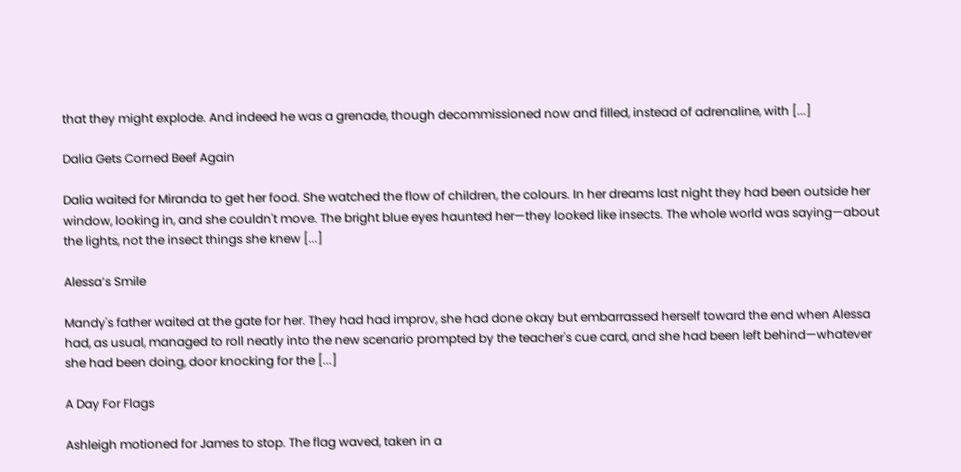that they might explode. And indeed he was a grenade, though decommissioned now and filled, instead of adrenaline, with [...]

Dalia Gets Corned Beef Again

Dalia waited for Miranda to get her food. She watched the flow of children, the colours. In her dreams last night they had been outside her window, looking in, and she couldn't move. The bright blue eyes haunted her—they looked like insects. The whole world was saying—about the lights, not the insect things she knew [...]

Alessa’s Smile

Mandy's father waited at the gate for her. They had had improv, she had done okay but embarrassed herself toward the end when Alessa had, as usual, managed to roll neatly into the new scenario prompted by the teacher's cue card, and she had been left behind—whatever she had been doing, door knocking for the [...]

A Day For Flags

Ashleigh motioned for James to stop. The flag waved, taken in a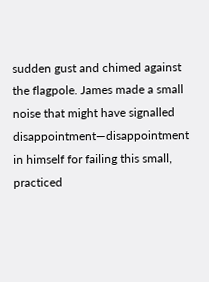sudden gust and chimed against the flagpole. James made a small noise that might have signalled disappointment—disappointment in himself for failing this small, practiced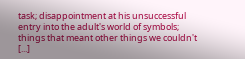task; disappointment at his unsuccessful entry into the adult's world of symbols; things that meant other things we couldn't [...]